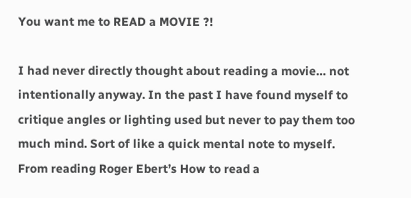You want me to READ a MOVIE ?!

I had never directly thought about reading a movie… not intentionally anyway. In the past I have found myself to critique angles or lighting used but never to pay them too much mind. Sort of like a quick mental note to myself. From reading Roger Ebert’s How to read a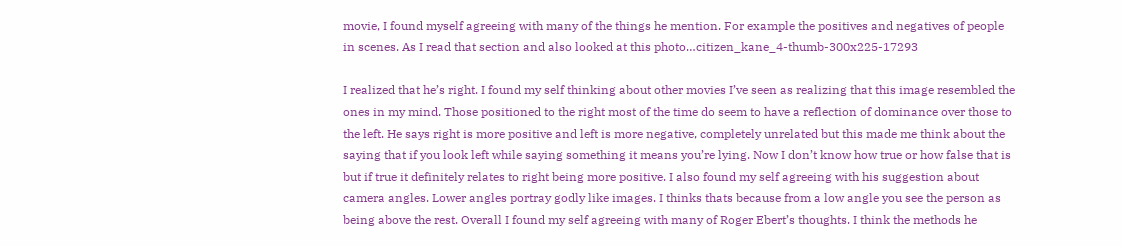movie, I found myself agreeing with many of the things he mention. For example the positives and negatives of people in scenes. As I read that section and also looked at this photo…citizen_kane_4-thumb-300x225-17293

I realized that he’s right. I found my self thinking about other movies I’ve seen as realizing that this image resembled the ones in my mind. Those positioned to the right most of the time do seem to have a reflection of dominance over those to the left. He says right is more positive and left is more negative, completely unrelated but this made me think about the saying that if you look left while saying something it means you’re lying. Now I don’t know how true or how false that is but if true it definitely relates to right being more positive. I also found my self agreeing with his suggestion about camera angles. Lower angles portray godly like images. I thinks thats because from a low angle you see the person as being above the rest. Overall I found my self agreeing with many of Roger Ebert’s thoughts. I think the methods he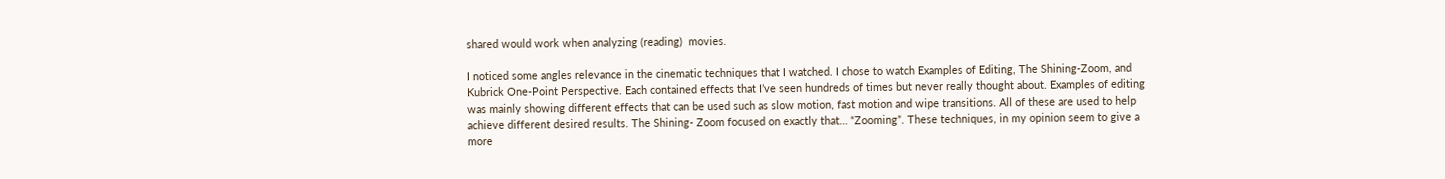shared would work when analyzing (reading)  movies.

I noticed some angles relevance in the cinematic techniques that I watched. I chose to watch Examples of Editing, The Shining-Zoom, and Kubrick One-Point Perspective. Each contained effects that I’ve seen hundreds of times but never really thought about. Examples of editing was mainly showing different effects that can be used such as slow motion, fast motion and wipe transitions. All of these are used to help achieve different desired results. The Shining- Zoom focused on exactly that… “Zooming”. These techniques, in my opinion seem to give a more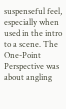suspenseful feel, especially when used in the intro to a scene. The One-Point Perspective was about angling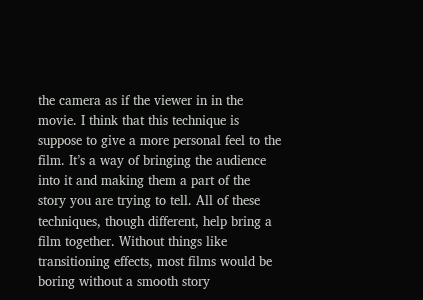the camera as if the viewer in in the movie. I think that this technique is suppose to give a more personal feel to the film. It’s a way of bringing the audience into it and making them a part of the story you are trying to tell. All of these techniques, though different, help bring a film together. Without things like transitioning effects, most films would be boring without a smooth story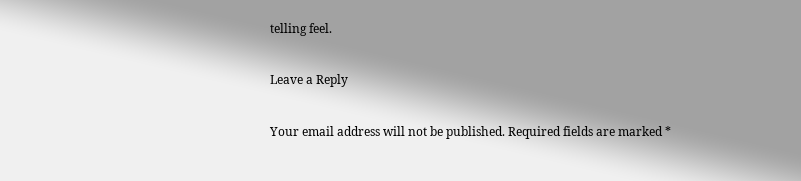telling feel.

Leave a Reply

Your email address will not be published. Required fields are marked *